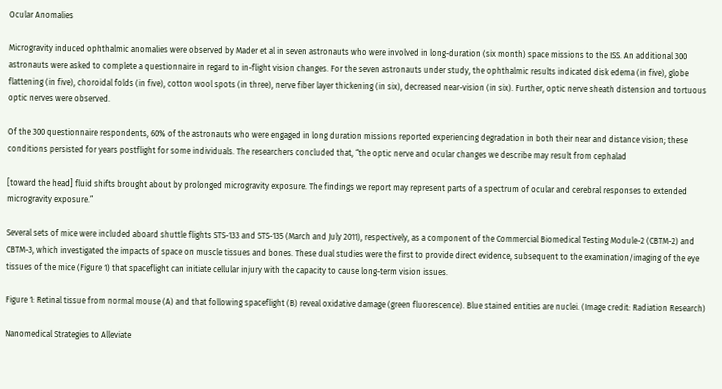Ocular Anomalies

Microgravity induced ophthalmic anomalies were observed by Mader et al in seven astronauts who were involved in long-duration (six month) space missions to the ISS. An additional 300 astronauts were asked to complete a questionnaire in regard to in-flight vision changes. For the seven astronauts under study, the ophthalmic results indicated disk edema (in five), globe flattening (in five), choroidal folds (in five), cotton wool spots (in three), nerve fiber layer thickening (in six), decreased near-vision (in six). Further, optic nerve sheath distension and tortuous optic nerves were observed.

Of the 300 questionnaire respondents, 60% of the astronauts who were engaged in long duration missions reported experiencing degradation in both their near and distance vision; these conditions persisted for years postflight for some individuals. The researchers concluded that, “the optic nerve and ocular changes we describe may result from cephalad

[toward the head] fluid shifts brought about by prolonged microgravity exposure. The findings we report may represent parts of a spectrum of ocular and cerebral responses to extended microgravity exposure.”

Several sets of mice were included aboard shuttle flights STS-133 and STS-135 (March and July 2011), respectively, as a component of the Commercial Biomedical Testing Module-2 (CBTM-2) and CBTM-3, which investigated the impacts of space on muscle tissues and bones. These dual studies were the first to provide direct evidence, subsequent to the examination/imaging of the eye tissues of the mice (Figure 1) that spaceflight can initiate cellular injury with the capacity to cause long-term vision issues.

Figure 1: Retinal tissue from normal mouse (A) and that following spaceflight (B) reveal oxidative damage (green fluorescence). Blue stained entities are nuclei. (Image credit: Radiation Research)

Nanomedical Strategies to Alleviate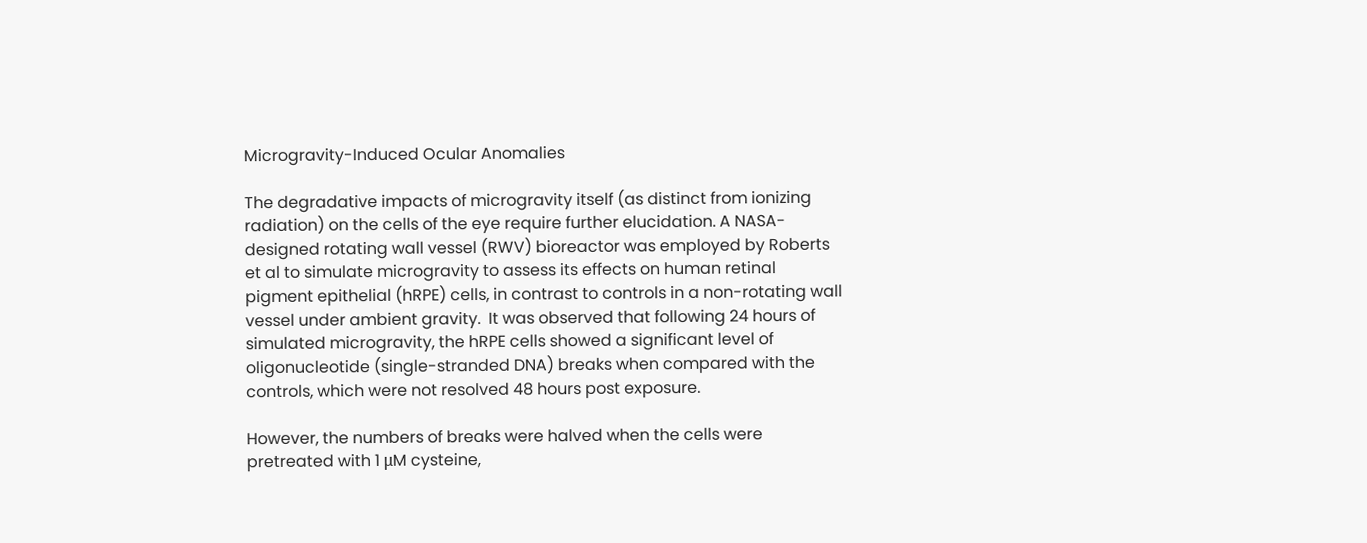Microgravity-Induced Ocular Anomalies

The degradative impacts of microgravity itself (as distinct from ionizing radiation) on the cells of the eye require further elucidation. A NASA-designed rotating wall vessel (RWV) bioreactor was employed by Roberts et al to simulate microgravity to assess its effects on human retinal pigment epithelial (hRPE) cells, in contrast to controls in a non-rotating wall vessel under ambient gravity.  It was observed that following 24 hours of simulated microgravity, the hRPE cells showed a significant level of oligonucleotide (single-stranded DNA) breaks when compared with the controls, which were not resolved 48 hours post exposure.

However, the numbers of breaks were halved when the cells were pretreated with 1 μM cysteine,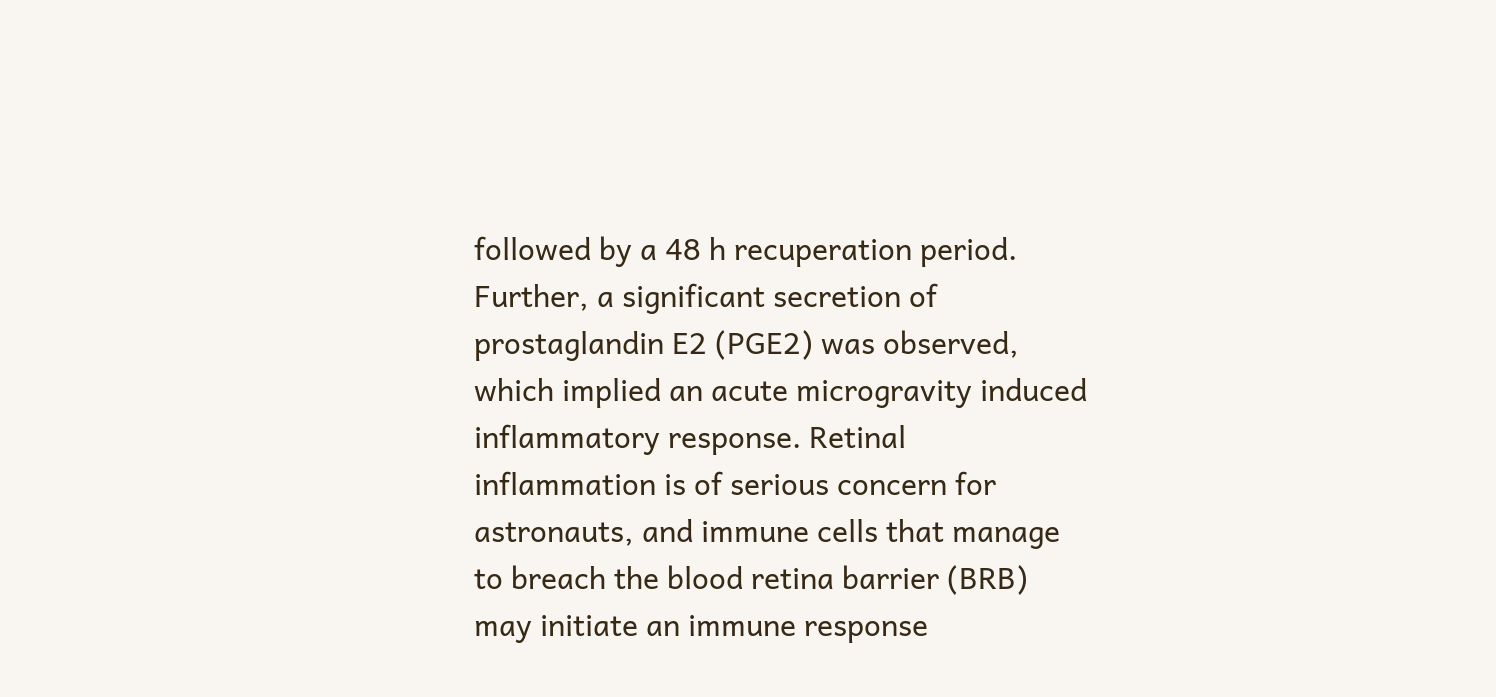followed by a 48 h recuperation period.  Further, a significant secretion of prostaglandin E2 (PGE2) was observed, which implied an acute microgravity induced inflammatory response. Retinal inflammation is of serious concern for astronauts, and immune cells that manage to breach the blood retina barrier (BRB) may initiate an immune response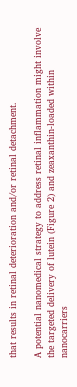that results in retinal deterioration and/or retinal detachment.

A potential nanomedical strategy to address retinal inflammation might involve the targeted delivery of lutein (Figure 2) and zeaxanthin-loaded within nanocarriers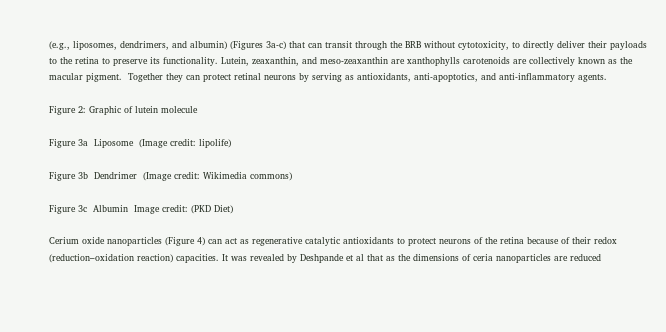(e.g., liposomes, dendrimers, and albumin) (Figures 3a-c) that can transit through the BRB without cytotoxicity, to directly deliver their payloads to the retina to preserve its functionality. Lutein, zeaxanthin, and meso-zeaxanthin are xanthophylls carotenoids are collectively known as the macular pigment.  Together they can protect retinal neurons by serving as antioxidants, anti-apoptotics, and anti-inflammatory agents.

Figure 2: Graphic of lutein molecule

Figure 3a  Liposome  (Image credit: lipolife)

Figure 3b  Dendrimer  (Image credit: Wikimedia commons)

Figure 3c  Albumin  Image credit: (PKD Diet)

Cerium oxide nanoparticles (Figure 4) can act as regenerative catalytic antioxidants to protect neurons of the retina because of their redox (reduction–oxidation reaction) capacities. It was revealed by Deshpande et al that as the dimensions of ceria nanoparticles are reduced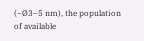(~Ø3–5 nm), the population of available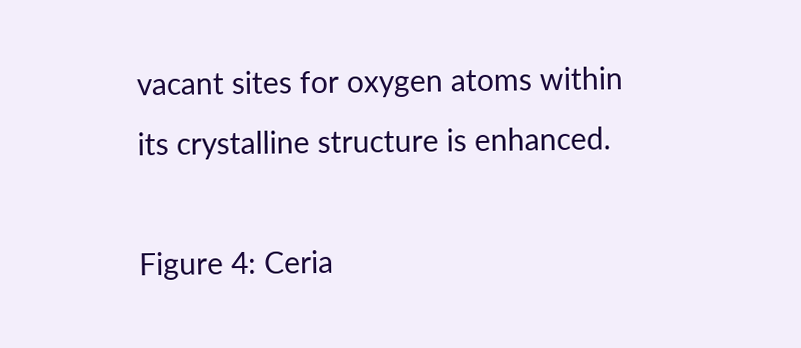vacant sites for oxygen atoms within its crystalline structure is enhanced.

Figure 4: Ceria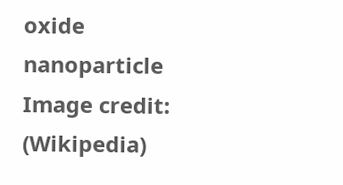oxide nanoparticle  Image credit: (Wikipedia)